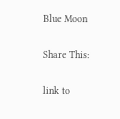Blue Moon

Share This:

link to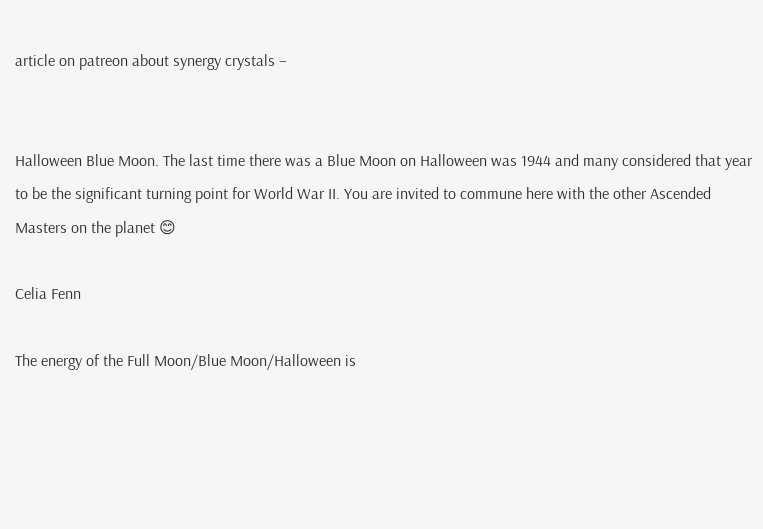article on patreon about synergy crystals –


Halloween Blue Moon. The last time there was a Blue Moon on Halloween was 1944 and many considered that year to be the significant turning point for World War II. You are invited to commune here with the other Ascended Masters on the planet 😊

Celia Fenn

The energy of the Full Moon/Blue Moon/Halloween is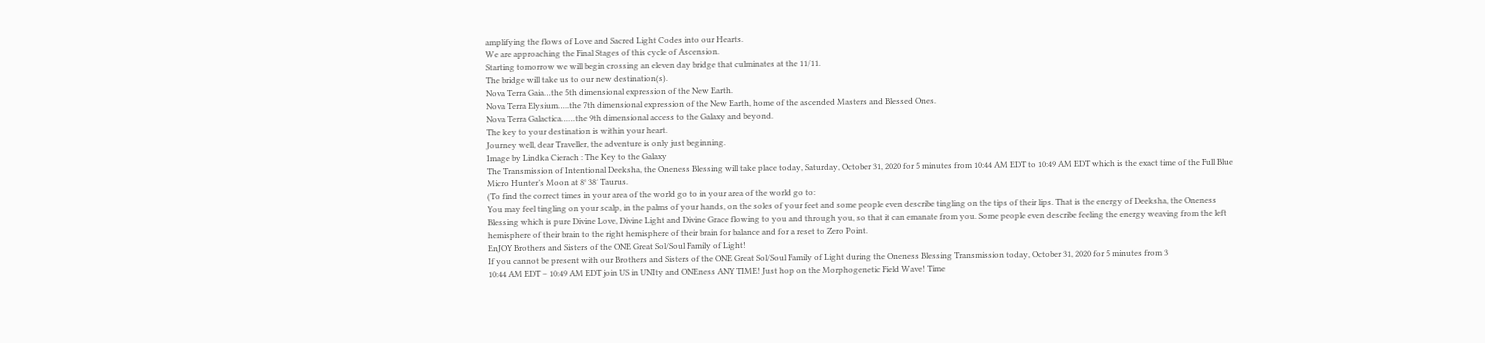amplifying the flows of Love and Sacred Light Codes into our Hearts.
We are approaching the Final Stages of this cycle of Ascension.
Starting tomorrow we will begin crossing an eleven day bridge that culminates at the 11/11.
The bridge will take us to our new destination(s).
Nova Terra Gaia…the 5th dimensional expression of the New Earth.
Nova Terra Elysium…..the 7th dimensional expression of the New Earth, home of the ascended Masters and Blessed Ones.
Nova Terra Galactica……the 9th dimensional access to the Galaxy and beyond.
The key to your destination is within your heart.
Journey well, dear Traveller, the adventure is only just beginning.
Image by Lindka Cierach : The Key to the Galaxy
The Transmission of Intentional Deeksha, the Oneness Blessing will take place today, Saturday, October 31, 2020 for 5 minutes from 10:44 AM EDT to 10:49 AM EDT which is the exact time of the Full Blue Micro Hunter’s Moon at 8° 38′ Taurus.
(To find the correct times in your area of the world go to in your area of the world go to:
You may feel tingling on your scalp, in the palms of your hands, on the soles of your feet and some people even describe tingling on the tips of their lips. That is the energy of Deeksha, the Oneness Blessing which is pure Divine Love, Divine Light and Divine Grace flowing to you and through you, so that it can emanate from you. Some people even describe feeling the energy weaving from the left hemisphere of their brain to the right hemisphere of their brain for balance and for a reset to Zero Point.
EnJOY Brothers and Sisters of the ONE Great Sol/Soul Family of Light!
If you cannot be present with our Brothers and Sisters of the ONE Great Sol/Soul Family of Light during the Oneness Blessing Transmission today, October 31, 2020 for 5 minutes from 3
10:44 AM EDT – 10:49 AM EDT join US in UNIty and ONEness ANY TIME! Just hop on the Morphogenetic Field Wave! Time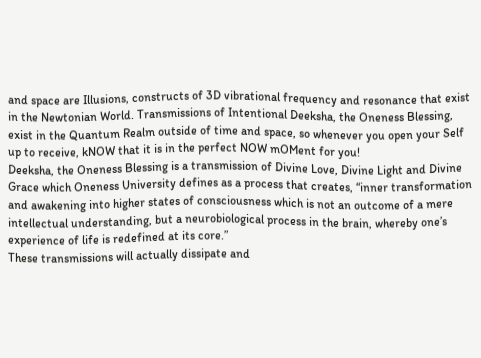and space are Illusions, constructs of 3D vibrational frequency and resonance that exist in the Newtonian World. Transmissions of Intentional Deeksha, the Oneness Blessing, exist in the Quantum Realm outside of time and space, so whenever you open your Self up to receive, kNOW that it is in the perfect NOW mOMent for you!
Deeksha, the Oneness Blessing is a transmission of Divine Love, Divine Light and Divine Grace which Oneness University defines as a process that creates, “inner transformation and awakening into higher states of consciousness which is not an outcome of a mere intellectual understanding, but a neurobiological process in the brain, whereby one’s experience of life is redefined at its core.”
These transmissions will actually dissipate and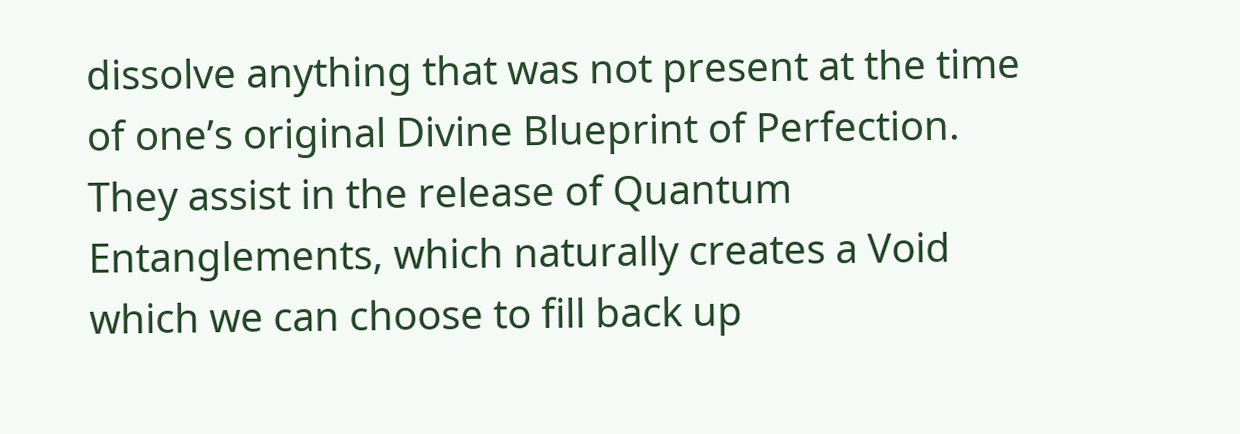dissolve anything that was not present at the time of one’s original Divine Blueprint of Perfection. They assist in the release of Quantum Entanglements, which naturally creates a Void which we can choose to fill back up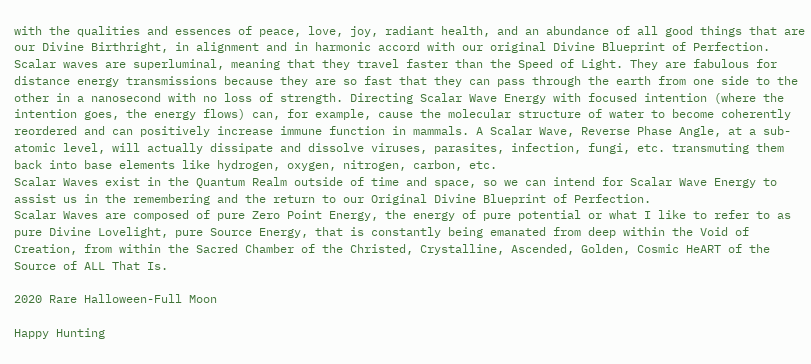with the qualities and essences of peace, love, joy, radiant health, and an abundance of all good things that are our Divine Birthright, in alignment and in harmonic accord with our original Divine Blueprint of Perfection.
Scalar waves are superluminal, meaning that they travel faster than the Speed of Light. They are fabulous for distance energy transmissions because they are so fast that they can pass through the earth from one side to the other in a nanosecond with no loss of strength. Directing Scalar Wave Energy with focused intention (where the intention goes, the energy flows) can, for example, cause the molecular structure of water to become coherently reordered and can positively increase immune function in mammals. A Scalar Wave, Reverse Phase Angle, at a sub-atomic level, will actually dissipate and dissolve viruses, parasites, infection, fungi, etc. transmuting them back into base elements like hydrogen, oxygen, nitrogen, carbon, etc.
Scalar Waves exist in the Quantum Realm outside of time and space, so we can intend for Scalar Wave Energy to assist us in the remembering and the return to our Original Divine Blueprint of Perfection.
Scalar Waves are composed of pure Zero Point Energy, the energy of pure potential or what I like to refer to as pure Divine Lovelight, pure Source Energy, that is constantly being emanated from deep within the Void of Creation, from within the Sacred Chamber of the Christed, Crystalline, Ascended, Golden, Cosmic HeART of the Source of ALL That Is.

2020 Rare Halloween-Full Moon

Happy Hunting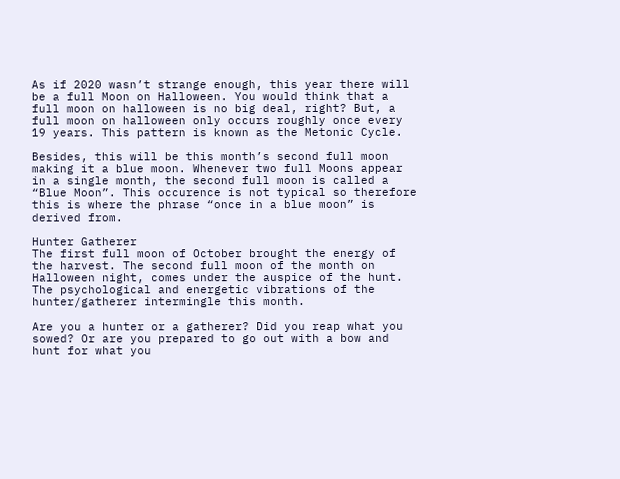As if 2020 wasn’t strange enough, this year there will be a full Moon on Halloween. You would think that a full moon on halloween is no big deal, right? But, a full moon on halloween only occurs roughly once every 19 years. This pattern is known as the Metonic Cycle.

Besides, this will be this month’s second full moon making it a blue moon. Whenever two full Moons appear in a single month, the second full moon is called a “Blue Moon”. This occurence is not typical so therefore this is where the phrase “once in a blue moon” is derived from.

Hunter Gatherer
The first full moon of October brought the energy of the harvest. The second full moon of the month on Halloween night, comes under the auspice of the hunt. The psychological and energetic vibrations of the hunter/gatherer intermingle this month.

Are you a hunter or a gatherer? Did you reap what you sowed? Or are you prepared to go out with a bow and hunt for what you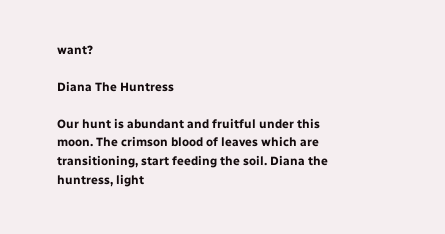want?

Diana The Huntress

Our hunt is abundant and fruitful under this moon. The crimson blood of leaves which are transitioning, start feeding the soil. Diana the huntress, light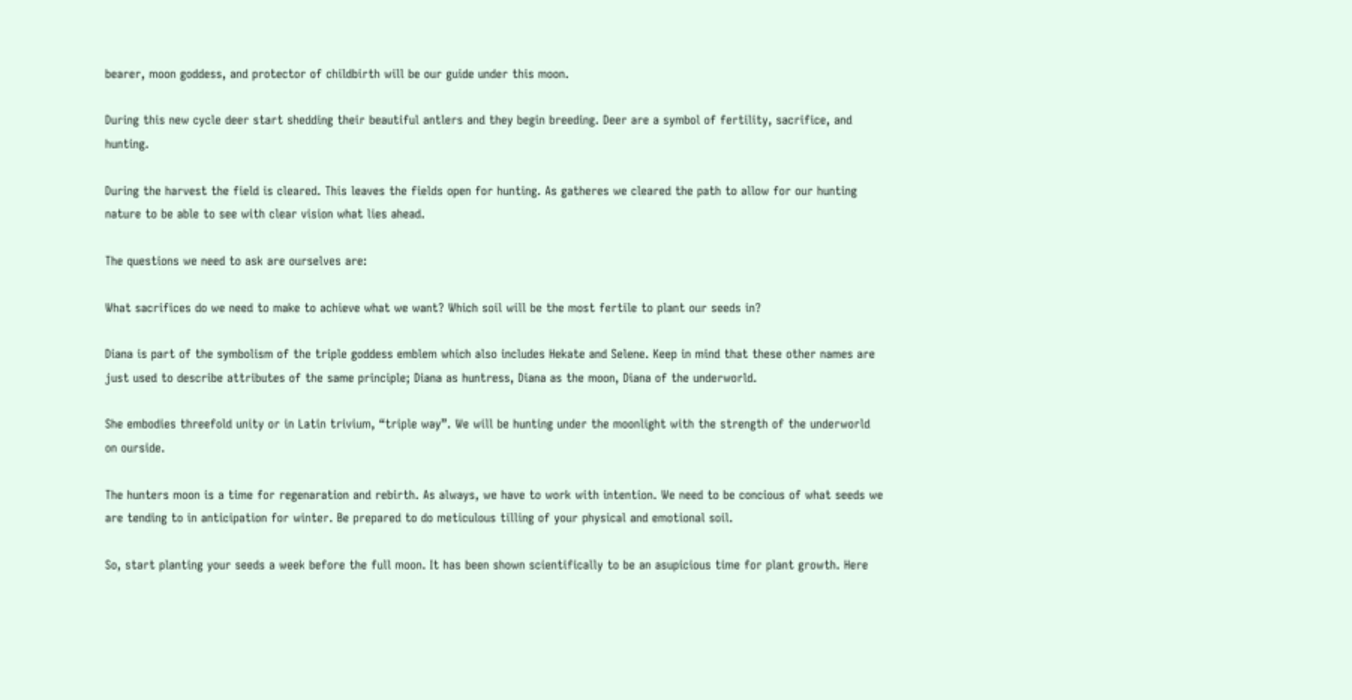bearer, moon goddess, and protector of childbirth will be our guide under this moon.

During this new cycle deer start shedding their beautiful antlers and they begin breeding. Deer are a symbol of fertility, sacrifice, and hunting.

During the harvest the field is cleared. This leaves the fields open for hunting. As gatheres we cleared the path to allow for our hunting nature to be able to see with clear vision what lies ahead.

The questions we need to ask are ourselves are:

What sacrifices do we need to make to achieve what we want? Which soil will be the most fertile to plant our seeds in?

Diana is part of the symbolism of the triple goddess emblem which also includes Hekate and Selene. Keep in mind that these other names are just used to describe attributes of the same principle; Diana as huntress, Diana as the moon, Diana of the underworld.

She embodies threefold unity or in Latin trivium, “triple way”. We will be hunting under the moonlight with the strength of the underworld on ourside.

The hunters moon is a time for regenaration and rebirth. As always, we have to work with intention. We need to be concious of what seeds we are tending to in anticipation for winter. Be prepared to do meticulous tilling of your physical and emotional soil.

So, start planting your seeds a week before the full moon. It has been shown scientifically to be an asupicious time for plant growth. Here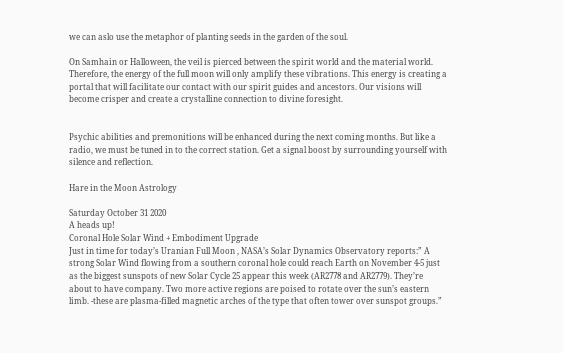we can aslo use the metaphor of planting seeds in the garden of the soul.

On Samhain or Halloween, the veil is pierced between the spirit world and the material world. Therefore, the energy of the full moon will only amplify these vibrations. This energy is creating a portal that will facilitate our contact with our spirit guides and ancestors. Our visions will become crisper and create a crystalline connection to divine foresight.


Psychic abilities and premonitions will be enhanced during the next coming months. But like a radio, we must be tuned in to the correct station. Get a signal boost by surrounding yourself with silence and reflection.

Hare in the Moon Astrology

Saturday October 31 2020
A heads up!
Coronal Hole Solar Wind + Embodiment Upgrade
Just in time for today’s Uranian Full Moon , NASA’s Solar Dynamics Observatory reports:” A strong Solar Wind flowing from a southern coronal hole could reach Earth on November 4-5 just as the biggest sunspots of new Solar Cycle 25 appear this week (AR2778 and AR2779). They’re about to have company. Two more active regions are poised to rotate over the sun’s eastern limb. -these are plasma-filled magnetic arches of the type that often tower over sunspot groups.”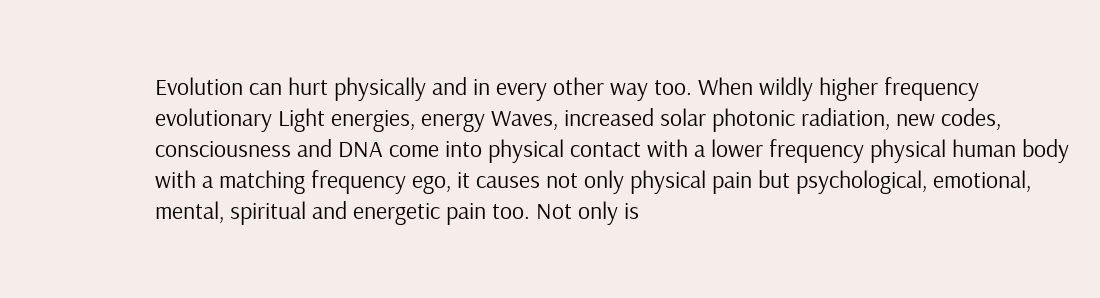Evolution can hurt physically and in every other way too. When wildly higher frequency evolutionary Light energies, energy Waves, increased solar photonic radiation, new codes, consciousness and DNA come into physical contact with a lower frequency physical human body with a matching frequency ego, it causes not only physical pain but psychological, emotional, mental, spiritual and energetic pain too. Not only is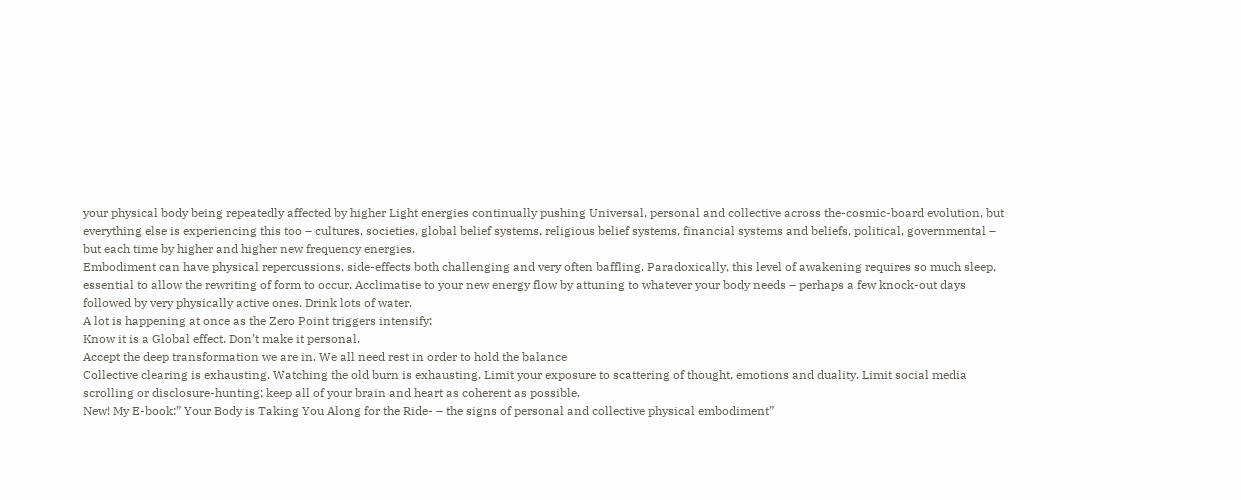your physical body being repeatedly affected by higher Light energies continually pushing Universal, personal and collective across the-cosmic-board evolution, but everything else is experiencing this too – cultures, societies, global belief systems, religious belief systems, financial systems and beliefs, political, governmental – but each time by higher and higher new frequency energies.
Embodiment can have physical repercussions, side-effects both challenging and very often baffling. Paradoxically, this level of awakening requires so much sleep, essential to allow the rewriting of form to occur. Acclimatise to your new energy flow by attuning to whatever your body needs – perhaps a few knock-out days followed by very physically active ones. Drink lots of water.
A lot is happening at once as the Zero Point triggers intensify:
Know it is a Global effect. Don’t make it personal.
Accept the deep transformation we are in. We all need rest in order to hold the balance
Collective clearing is exhausting. Watching the old burn is exhausting. Limit your exposure to scattering of thought, emotions and duality. Limit social media scrolling or disclosure-hunting; keep all of your brain and heart as coherent as possible.
New! My E-book:” Your Body is Taking You Along for the Ride- – the signs of personal and collective physical embodiment”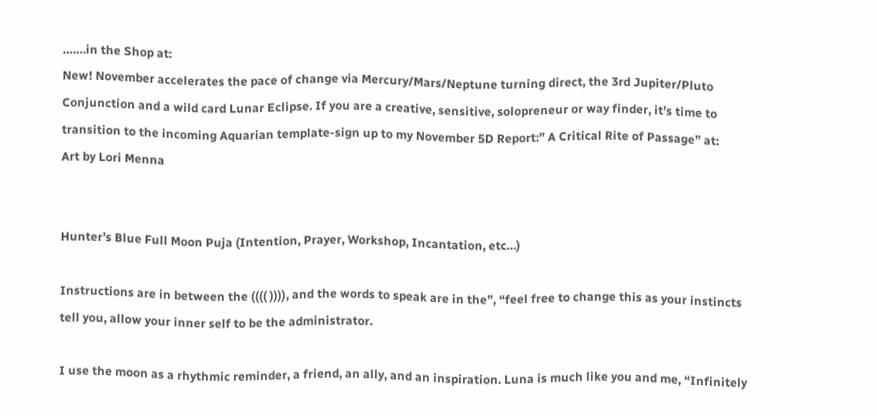…….in the Shop at:
New! November accelerates the pace of change via Mercury/Mars/Neptune turning direct, the 3rd Jupiter/Pluto Conjunction and a wild card Lunar Eclipse. If you are a creative, sensitive, solopreneur or way finder, it’s time to transition to the incoming Aquarian template-sign up to my November 5D Report:” A Critical Rite of Passage” at:
Art by Lori Menna


Hunter’s Blue Full Moon Puja (Intention, Prayer, Workshop, Incantation, etc…)

Instructions are in between the (((( )))), and the words to speak are in the”, “feel free to change this as your instincts tell you, allow your inner self to be the administrator.

I use the moon as a rhythmic reminder, a friend, an ally, and an inspiration. Luna is much like you and me, “Infinitely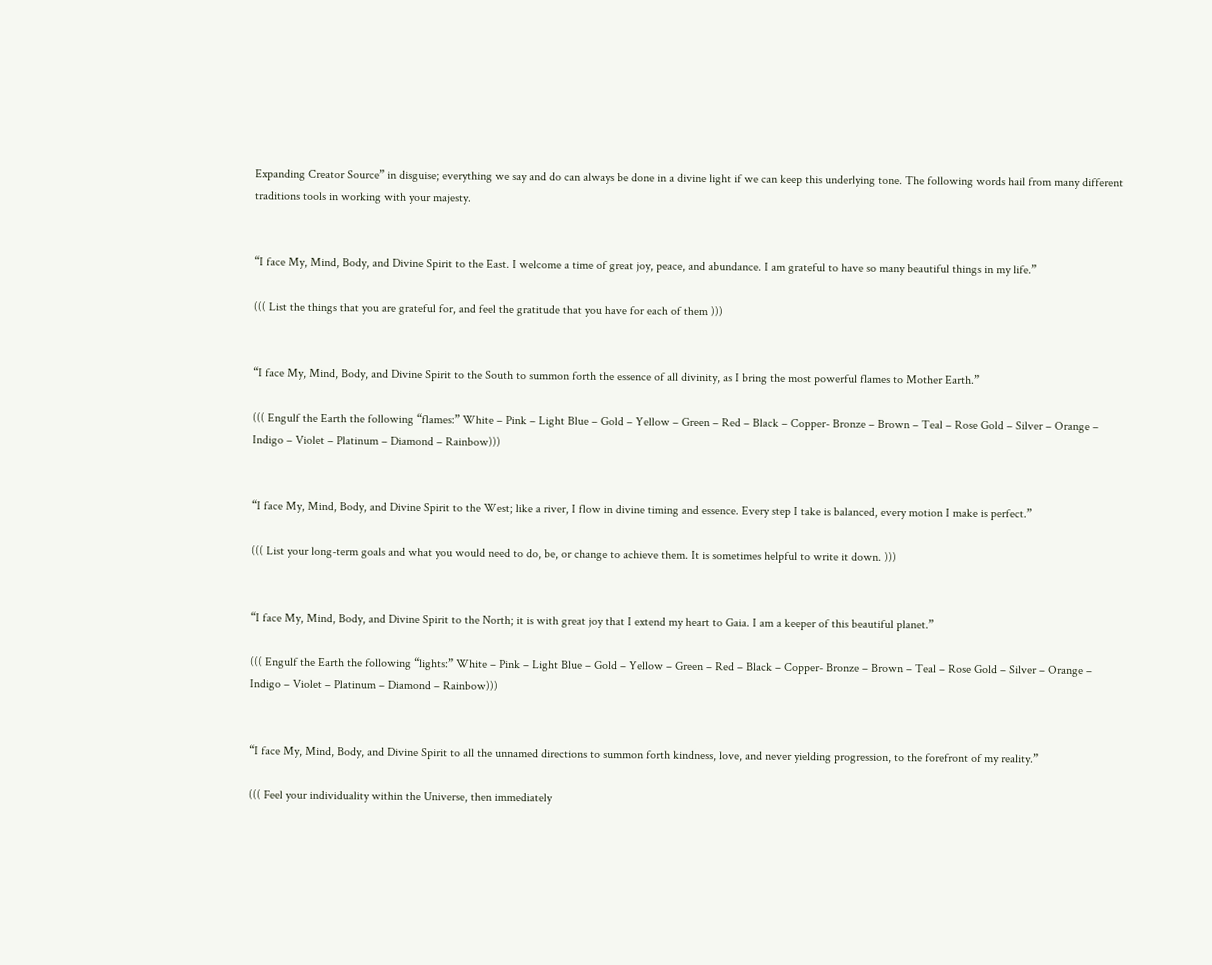Expanding Creator Source” in disguise; everything we say and do can always be done in a divine light if we can keep this underlying tone. The following words hail from many different traditions tools in working with your majesty.


“I face My, Mind, Body, and Divine Spirit to the East. I welcome a time of great joy, peace, and abundance. I am grateful to have so many beautiful things in my life.”

((( List the things that you are grateful for, and feel the gratitude that you have for each of them )))


“I face My, Mind, Body, and Divine Spirit to the South to summon forth the essence of all divinity, as I bring the most powerful flames to Mother Earth.”

((( Engulf the Earth the following “flames:” White – Pink – Light Blue – Gold – Yellow – Green – Red – Black – Copper- Bronze – Brown – Teal – Rose Gold – Silver – Orange – Indigo – Violet – Platinum – Diamond – Rainbow)))


“I face My, Mind, Body, and Divine Spirit to the West; like a river, I flow in divine timing and essence. Every step I take is balanced, every motion I make is perfect.”

((( List your long-term goals and what you would need to do, be, or change to achieve them. It is sometimes helpful to write it down. )))


“I face My, Mind, Body, and Divine Spirit to the North; it is with great joy that I extend my heart to Gaia. I am a keeper of this beautiful planet.”

((( Engulf the Earth the following “lights:” White – Pink – Light Blue – Gold – Yellow – Green – Red – Black – Copper- Bronze – Brown – Teal – Rose Gold – Silver – Orange – Indigo – Violet – Platinum – Diamond – Rainbow)))


“I face My, Mind, Body, and Divine Spirit to all the unnamed directions to summon forth kindness, love, and never yielding progression, to the forefront of my reality.”

((( Feel your individuality within the Universe, then immediately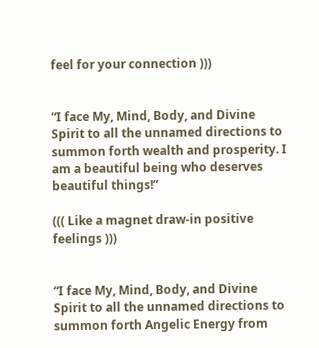feel for your connection )))


“I face My, Mind, Body, and Divine Spirit to all the unnamed directions to summon forth wealth and prosperity. I am a beautiful being who deserves beautiful things!”

((( Like a magnet draw-in positive feelings )))


“I face My, Mind, Body, and Divine Spirit to all the unnamed directions to summon forth Angelic Energy from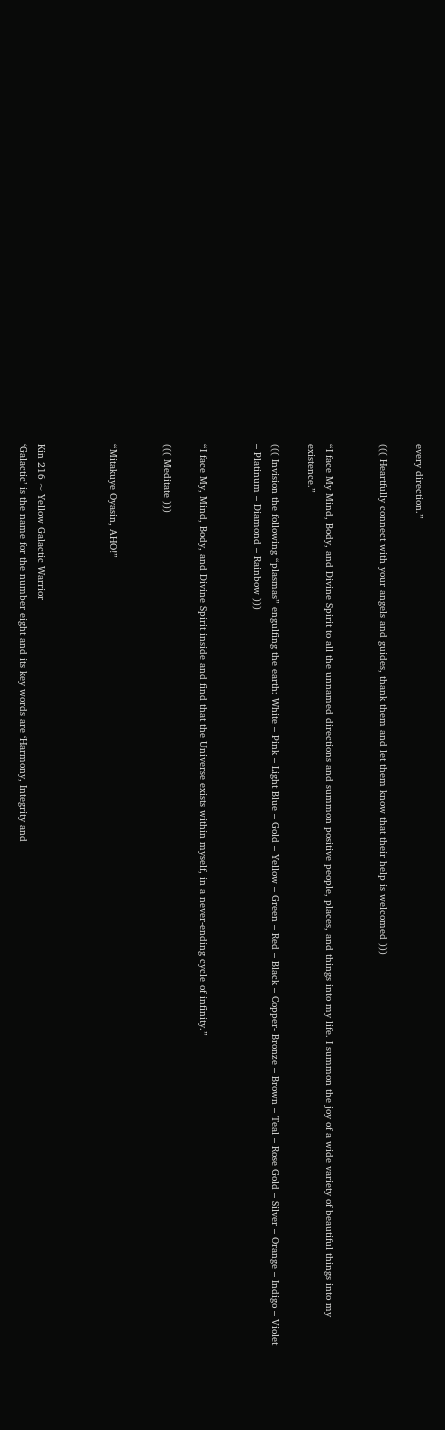every direction.”

((( Heartfully connect with your angels and guides, thank them and let them know that their help is welcomed )))


“I face My Mind, Body, and Divine Spirit to all the unnamed directions and summon positive people, places, and things into my life. I summon the joy of a wide variety of beautiful things into my existence.”

((( Invision the following “plasmas” engulfing the earth: White – Pink – Light Blue – Gold – Yellow – Green – Red – Black – Copper- Bronze – Brown – Teal – Rose Gold – Silver – Orange – Indigo – Violet – Platinum – Diamond – Rainbow )))


“I face My, Mind, Body, and Divine Spirit inside and find that the Universe exists within myself, in a never-ending cycle of infinity.”

((( Meditate )))


“Mitakuye Oyasin, AHO!”



Kin 216 ~ Yellow Galactic Warrior
‘Galactic’ is the name for the number eight and its key words are ‘Harmony, Integrity and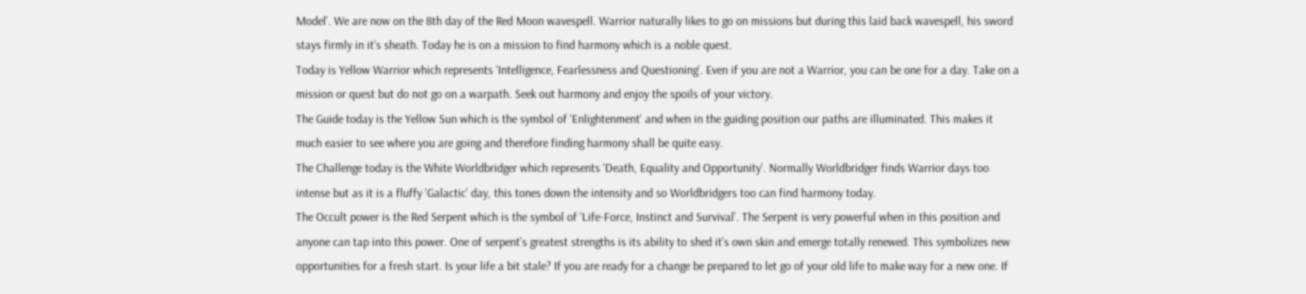Model’. We are now on the 8th day of the Red Moon wavespell. Warrior naturally likes to go on missions but during this laid back wavespell, his sword stays firmly in it’s sheath. Today he is on a mission to find harmony which is a noble quest.
Today is Yellow Warrior which represents ‘Intelligence, Fearlessness and Questioning’. Even if you are not a Warrior, you can be one for a day. Take on a mission or quest but do not go on a warpath. Seek out harmony and enjoy the spoils of your victory.
The Guide today is the Yellow Sun which is the symbol of ‘Enlightenment’ and when in the guiding position our paths are illuminated. This makes it much easier to see where you are going and therefore finding harmony shall be quite easy.
The Challenge today is the White Worldbridger which represents ‘Death, Equality and Opportunity’. Normally Worldbridger finds Warrior days too intense but as it is a fluffy ‘Galactic’ day, this tones down the intensity and so Worldbridgers too can find harmony today.
The Occult power is the Red Serpent which is the symbol of ‘Life-Force, Instinct and Survival’. The Serpent is very powerful when in this position and anyone can tap into this power. One of serpent’s greatest strengths is its ability to shed it’s own skin and emerge totally renewed. This symbolizes new opportunities for a fresh start. Is your life a bit stale? If you are ready for a change be prepared to let go of your old life to make way for a new one. If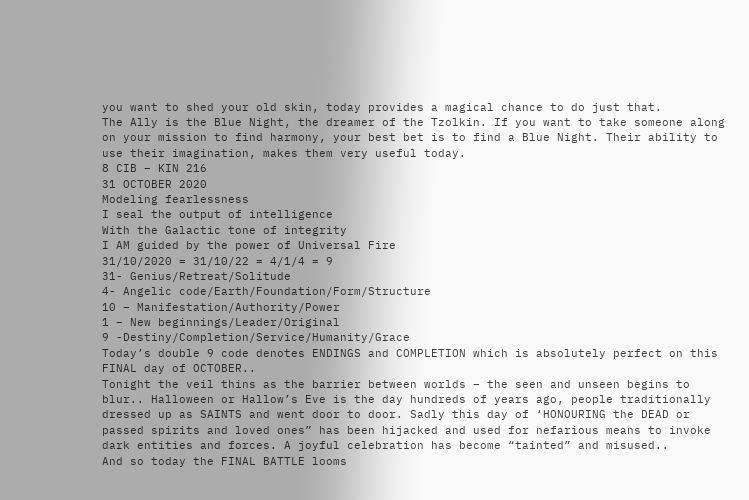you want to shed your old skin, today provides a magical chance to do just that.
The Ally is the Blue Night, the dreamer of the Tzolkin. If you want to take someone along on your mission to find harmony, your best bet is to find a Blue Night. Their ability to use their imagination, makes them very useful today.
8 CIB – KIN 216
31 OCTOBER 2020
Modeling fearlessness
I seal the output of intelligence
With the Galactic tone of integrity
I AM guided by the power of Universal Fire
31/10/2020 = 31/10/22 = 4/1/4 = 9
31- Genius/Retreat/Solitude
4- Angelic code/Earth/Foundation/Form/Structure
10 – Manifestation/Authority/Power
1 – New beginnings/Leader/Original
9 -Destiny/Completion/Service/Humanity/Grace
Today’s double 9 code denotes ENDINGS and COMPLETION which is absolutely perfect on this FINAL day of OCTOBER..
Tonight the veil thins as the barrier between worlds – the seen and unseen begins to blur.. Halloween or Hallow’s Eve is the day hundreds of years ago, people traditionally dressed up as SAINTS and went door to door. Sadly this day of ‘HONOURING the DEAD or passed spirits and loved ones” has been hijacked and used for nefarious means to invoke dark entities and forces. A joyful celebration has become “tainted” and misused..
And so today the FINAL BATTLE looms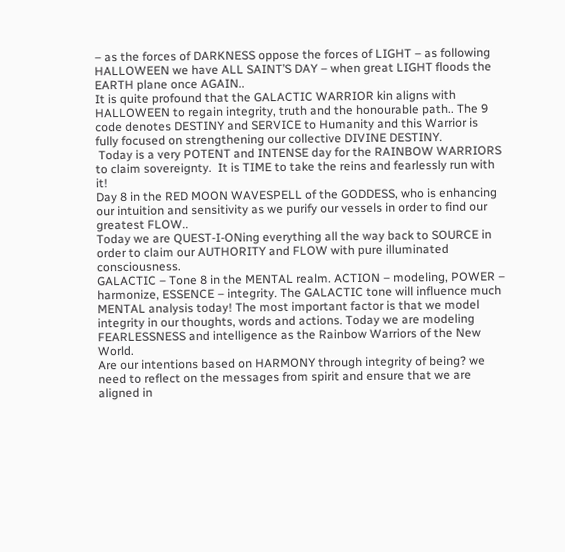– as the forces of DARKNESS oppose the forces of LIGHT – as following HALLOWEEN we have ALL SAINT’S DAY – when great LIGHT floods the EARTH plane once AGAIN..
It is quite profound that the GALACTIC WARRIOR kin aligns with HALLOWEEN to regain integrity, truth and the honourable path.. The 9 code denotes DESTINY and SERVICE to Humanity and this Warrior is fully focused on strengthening our collective DIVINE DESTINY.
 Today is a very POTENT and INTENSE day for the RAINBOW WARRIORS to claim sovereignty.  It is TIME to take the reins and fearlessly run with it!
Day 8 in the RED MOON WAVESPELL of the GODDESS, who is enhancing our intuition and sensitivity as we purify our vessels in order to find our greatest FLOW..
Today we are QUEST-I-ONing everything all the way back to SOURCE in order to claim our AUTHORITY and FLOW with pure illuminated consciousness.
GALACTIC – Tone 8 in the MENTAL realm. ACTION – modeling, POWER – harmonize, ESSENCE – integrity. The GALACTIC tone will influence much MENTAL analysis today! The most important factor is that we model integrity in our thoughts, words and actions. Today we are modeling FEARLESSNESS and intelligence as the Rainbow Warriors of the New World.
Are our intentions based on HARMONY through integrity of being? we need to reflect on the messages from spirit and ensure that we are aligned in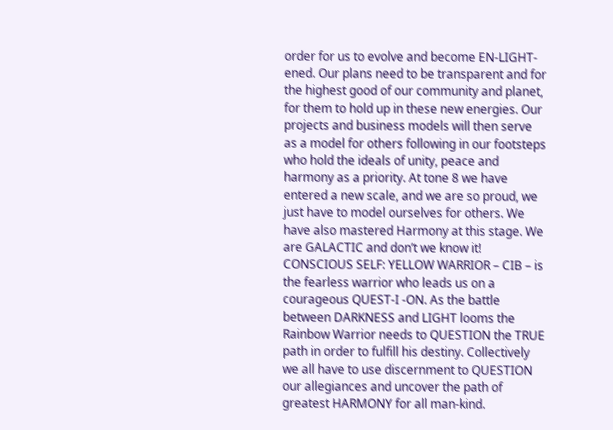order for us to evolve and become EN-LIGHT-ened. Our plans need to be transparent and for the highest good of our community and planet, for them to hold up in these new energies. Our projects and business models will then serve as a model for others following in our footsteps who hold the ideals of unity, peace and harmony as a priority. At tone 8 we have entered a new scale, and we are so proud, we just have to model ourselves for others. We have also mastered Harmony at this stage. We are GALACTIC and don’t we know it!
CONSCIOUS SELF: YELLOW WARRIOR – CIB – is the fearless warrior who leads us on a courageous QUEST-I -ON. As the battle between DARKNESS and LIGHT looms the Rainbow Warrior needs to QUESTION the TRUE path in order to fulfill his destiny. Collectively we all have to use discernment to QUESTION our allegiances and uncover the path of greatest HARMONY for all man-kind.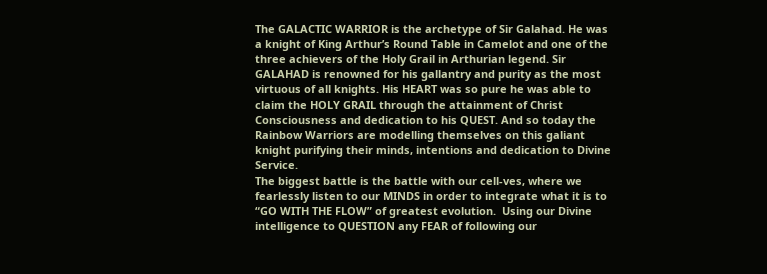The GALACTIC WARRIOR is the archetype of Sir Galahad. He was a knight of King Arthur’s Round Table in Camelot and one of the three achievers of the Holy Grail in Arthurian legend. Sir GALAHAD is renowned for his gallantry and purity as the most virtuous of all knights. His HEART was so pure he was able to claim the HOLY GRAIL through the attainment of Christ Consciousness and dedication to his QUEST. And so today the Rainbow Warriors are modelling themselves on this galiant knight purifying their minds, intentions and dedication to Divine Service.
The biggest battle is the battle with our cell-ves, where we fearlessly listen to our MINDS in order to integrate what it is to “GO WITH THE FLOW” of greatest evolution.  Using our Divine intelligence to QUESTION any FEAR of following our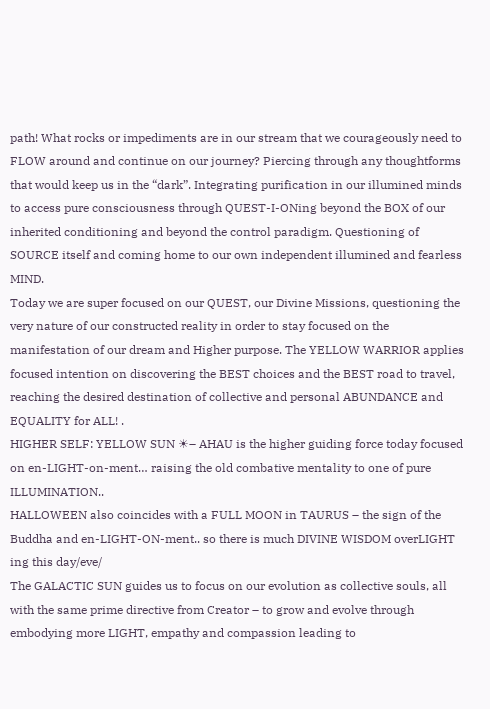path! What rocks or impediments are in our stream that we courageously need to FLOW around and continue on our journey? Piercing through any thoughtforms that would keep us in the “dark”. Integrating purification in our illumined minds to access pure consciousness through QUEST-I-ONing beyond the BOX of our inherited conditioning and beyond the control paradigm. Questioning of SOURCE itself and coming home to our own independent illumined and fearless MIND.
Today we are super focused on our QUEST, our Divine Missions, questioning the very nature of our constructed reality in order to stay focused on the manifestation of our dream and Higher purpose. The YELLOW WARRIOR applies focused intention on discovering the BEST choices and the BEST road to travel, reaching the desired destination of collective and personal ABUNDANCE and EQUALITY for ALL! .
HIGHER SELF: YELLOW SUN ☀– AHAU is the higher guiding force today focused on en-LIGHT-on-ment… raising the old combative mentality to one of pure ILLUMINATION..
HALLOWEEN also coincides with a FULL MOON in TAURUS – the sign of the Buddha and en-LIGHT-ON-ment.. so there is much DIVINE WISDOM overLIGHT ing this day/eve/
The GALACTIC SUN guides us to focus on our evolution as collective souls, all with the same prime directive from Creator – to grow and evolve through embodying more LIGHT, empathy and compassion leading to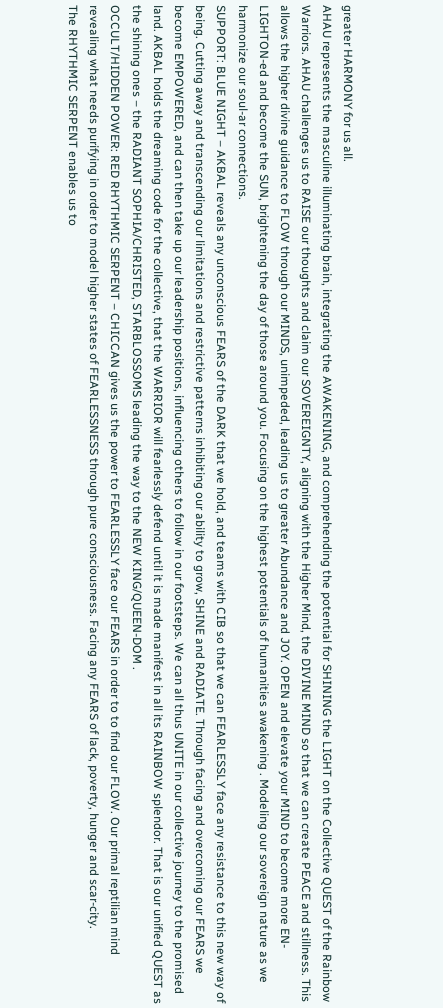greater HARMONY for us all.
AHAU represents the masculine illuminating brain, integrating the AWAKENING, and comprehending the potential for SHINING the LIGHT on the Collective QUEST of the Rainbow Warriors. AHAU challenges us to RAISE our thoughts and claim our SOVEREIGNTY, aligning with the Higher Mind, the DIVINE MIND so that we can create PEACE and stillness. This allows the higher divine guidance to FLOW through our MINDS, unimpeded, leading us to greater Abundance and JOY. OPEN and elevate your MIND to become more EN-LIGHTON-ed and become the SUN, brightening the day of those around you. Focusing on the highest potentials of humanities awakening . Modeling our sovereign nature as we harmonize our soul-ar connections.
SUPPORT: BLUE NIGHT – AKBAL reveals any unconscious FEARS of the DARK that we hold, and teams with CIB so that we can FEARLESSLY face any resistance to this new way of being. Cutting away and transcending our limitations and restrictive patterns inhibiting our ability to grow, SHINE and RADIATE. Through facing and overcoming our FEARS we become EMPOWERED, and can then take up our leadership positions, influencing others to follow in our footsteps. We can all thus UNITE in our collective journey to the promised land. AKBAL holds the dreaming code for the collective, that the WARRIOR will fearlessly defend until it is made manifest in all its RAINBOW splendor. That is our unified QUEST as the shining ones – the RADIANT SOPHIA/CHRISTED, STARBLOSSOMS leading the way to the NEW KING/QUEEN-DOM .
OCCULT/HIDDEN POWER: RED RHYTHMIC SERPENT – CHICCAN gives us the power to FEARLESSLY face our FEARS in order to to find our FLOW. Our primal reptilian mind revealing what needs purifying in order to model higher states of FEARLESSNESS through pure consciousness. Facing any FEARS of lack, poverty, hunger and scar-city.
The RHYTHMIC SERPENT enables us to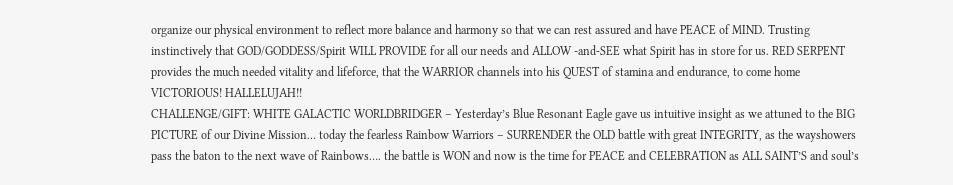organize our physical environment to reflect more balance and harmony so that we can rest assured and have PEACE of MIND. Trusting instinctively that GOD/GODDESS/Spirit WILL PROVIDE for all our needs and ALLOW -and-SEE what Spirit has in store for us. RED SERPENT provides the much needed vitality and lifeforce, that the WARRIOR channels into his QUEST of stamina and endurance, to come home VICTORIOUS! HALLELUJAH!!
CHALLENGE/GIFT: WHITE GALACTIC WORLDBRIDGER – Yesterday’s Blue Resonant Eagle gave us intuitive insight as we attuned to the BIG PICTURE of our Divine Mission… today the fearless Rainbow Warriors – SURRENDER the OLD battle with great INTEGRITY, as the wayshowers pass the baton to the next wave of Rainbows…. the battle is WON and now is the time for PEACE and CELEBRATION as ALL SAINT’S and soul’s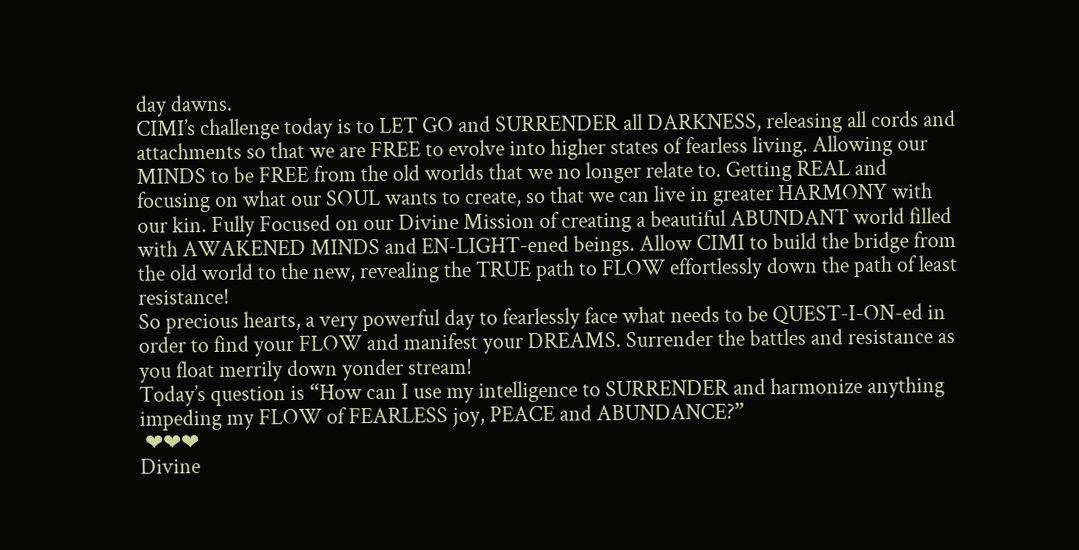day dawns.
CIMI’s challenge today is to LET GO and SURRENDER all DARKNESS, releasing all cords and attachments so that we are FREE to evolve into higher states of fearless living. Allowing our MINDS to be FREE from the old worlds that we no longer relate to. Getting REAL and focusing on what our SOUL wants to create, so that we can live in greater HARMONY with our kin. Fully Focused on our Divine Mission of creating a beautiful ABUNDANT world filled with AWAKENED MINDS and EN-LIGHT-ened beings. Allow CIMI to build the bridge from the old world to the new, revealing the TRUE path to FLOW effortlessly down the path of least resistance!
So precious hearts, a very powerful day to fearlessly face what needs to be QUEST-I-ON-ed in order to find your FLOW and manifest your DREAMS. Surrender the battles and resistance as you float merrily down yonder stream!
Today’s question is “How can I use my intelligence to SURRENDER and harmonize anything impeding my FLOW of FEARLESS joy, PEACE and ABUNDANCE?”
 ❤❤❤
Divine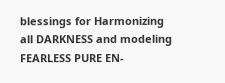blessings for Harmonizing all DARKNESS and modeling FEARLESS PURE EN-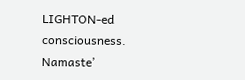LIGHTON-ed
consciousness.
Namaste’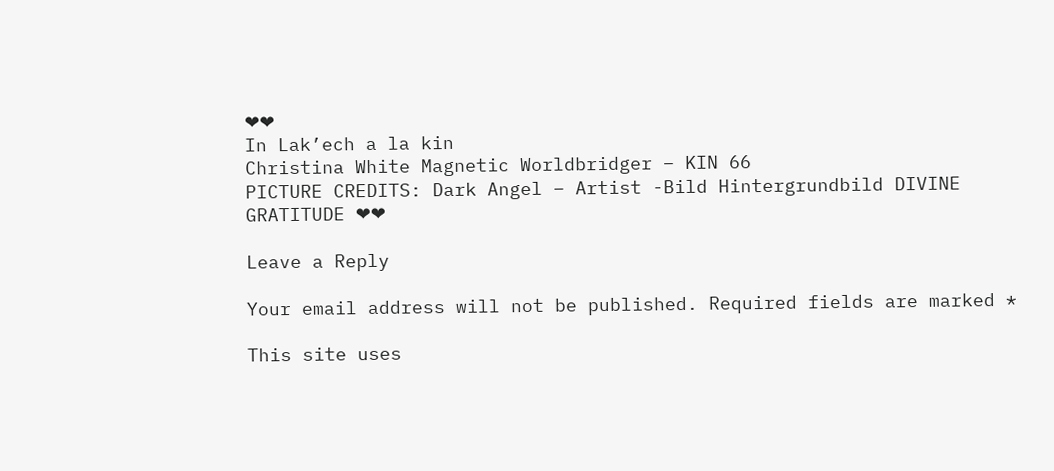❤❤
In Lak’ech a la kin
Christina White Magnetic Worldbridger – KIN 66
PICTURE CREDITS: Dark Angel – Artist -Bild Hintergrundbild DIVINE GRATITUDE ❤❤

Leave a Reply

Your email address will not be published. Required fields are marked *

This site uses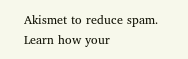Akismet to reduce spam. Learn how your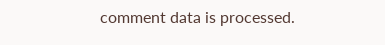comment data is processed.